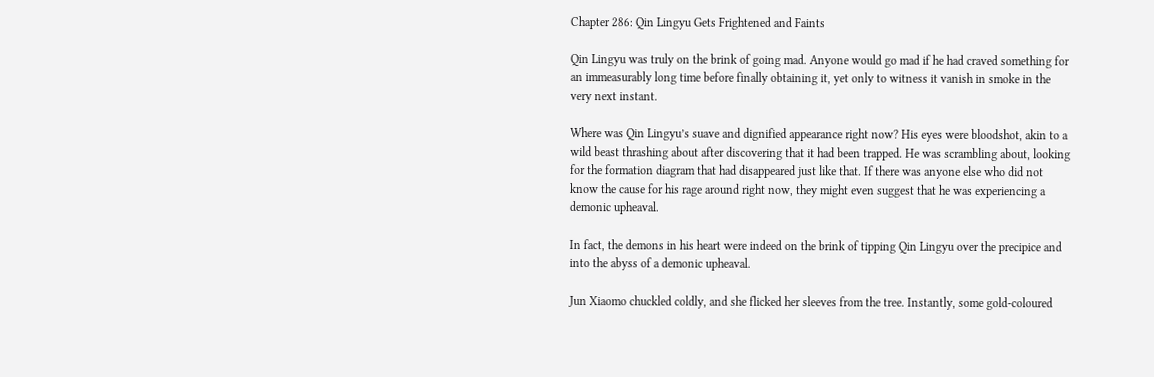Chapter 286: Qin Lingyu Gets Frightened and Faints

Qin Lingyu was truly on the brink of going mad. Anyone would go mad if he had craved something for an immeasurably long time before finally obtaining it, yet only to witness it vanish in smoke in the very next instant.

Where was Qin Lingyu’s suave and dignified appearance right now? His eyes were bloodshot, akin to a wild beast thrashing about after discovering that it had been trapped. He was scrambling about, looking for the formation diagram that had disappeared just like that. If there was anyone else who did not know the cause for his rage around right now, they might even suggest that he was experiencing a demonic upheaval.

In fact, the demons in his heart were indeed on the brink of tipping Qin Lingyu over the precipice and into the abyss of a demonic upheaval.

Jun Xiaomo chuckled coldly, and she flicked her sleeves from the tree. Instantly, some gold-coloured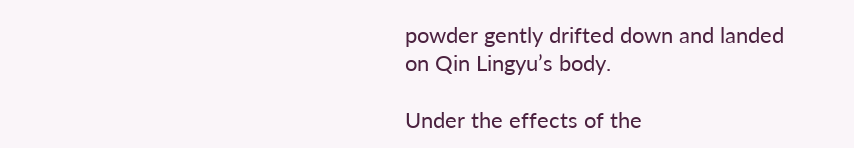powder gently drifted down and landed on Qin Lingyu’s body.

Under the effects of the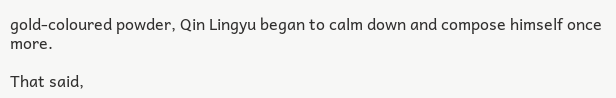gold-coloured powder, Qin Lingyu began to calm down and compose himself once more.

That said,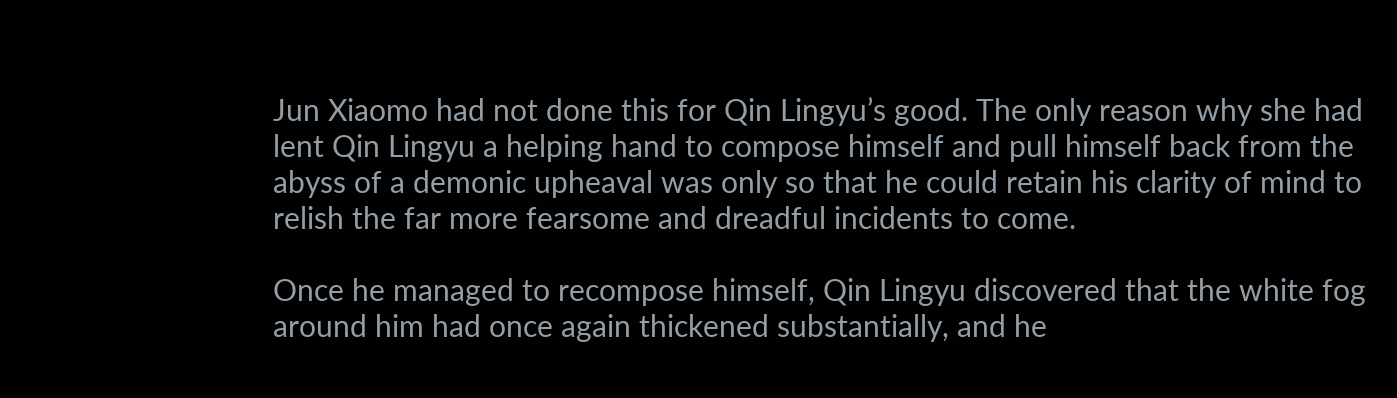Jun Xiaomo had not done this for Qin Lingyu’s good. The only reason why she had lent Qin Lingyu a helping hand to compose himself and pull himself back from the abyss of a demonic upheaval was only so that he could retain his clarity of mind to relish the far more fearsome and dreadful incidents to come.

Once he managed to recompose himself, Qin Lingyu discovered that the white fog around him had once again thickened substantially, and he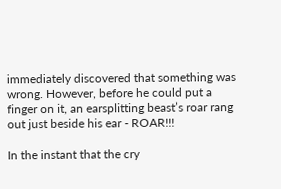immediately discovered that something was wrong. However, before he could put a finger on it, an earsplitting beast’s roar rang out just beside his ear - ROAR!!!

In the instant that the cry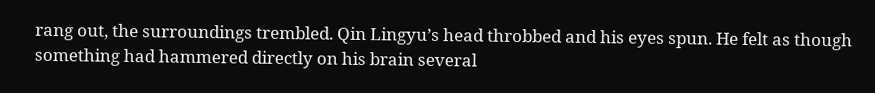rang out, the surroundings trembled. Qin Lingyu’s head throbbed and his eyes spun. He felt as though something had hammered directly on his brain several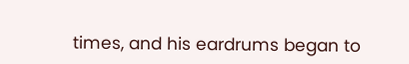times, and his eardrums began to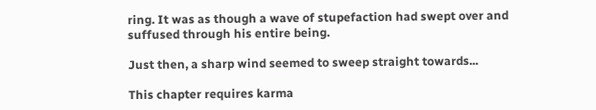ring. It was as though a wave of stupefaction had swept over and suffused through his entire being.

Just then, a sharp wind seemed to sweep straight towards...

This chapter requires karma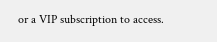or a VIP subscription to access.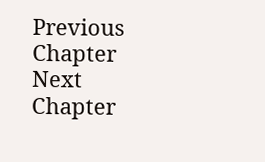Previous Chapter Next Chapter